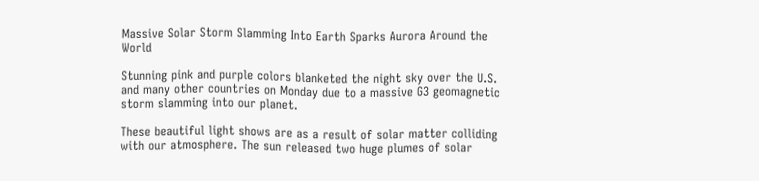Massive Solar Storm Slamming Into Earth Sparks Aurora Around the World

Stunning pink and purple colors blanketed the night sky over the U.S. and many other countries on Monday due to a massive G3 geomagnetic storm slamming into our planet.

These beautiful light shows are as a result of solar matter colliding with our atmosphere. The sun released two huge plumes of solar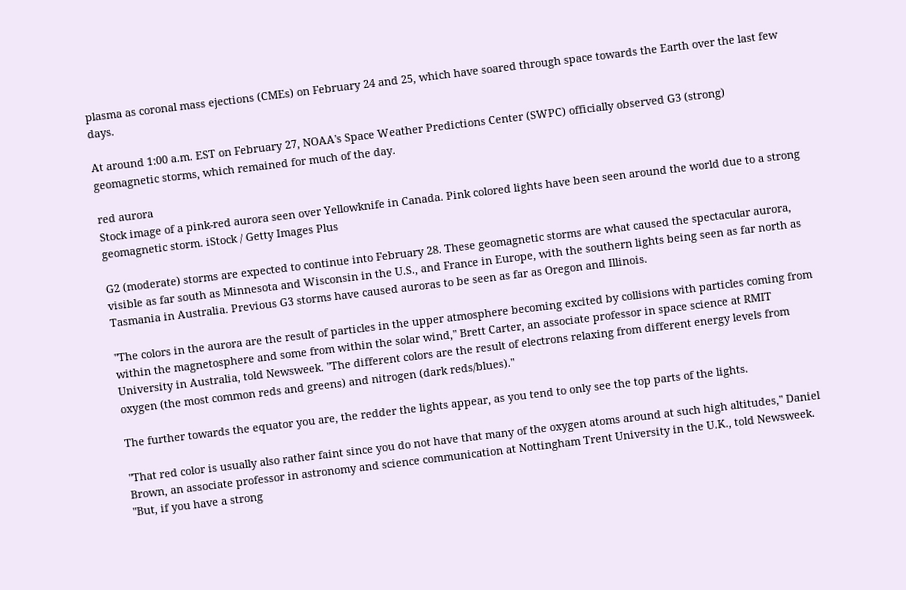plasma as coronal mass ejections (CMEs) on February 24 and 25, which have soared through space towards the Earth over the last few days.

At around 1:00 a.m. EST on February 27, NOAA's Space Weather Predictions Center (SWPC) officially observed G3 (strong) geomagnetic storms, which remained for much of the day.

red aurora
Stock image of a pink-red aurora seen over Yellowknife in Canada. Pink colored lights have been seen around the world due to a strong geomagnetic storm. iStock / Getty Images Plus

G2 (moderate) storms are expected to continue into February 28. These geomagnetic storms are what caused the spectacular aurora, visible as far south as Minnesota and Wisconsin in the U.S., and France in Europe, with the southern lights being seen as far north as Tasmania in Australia. Previous G3 storms have caused auroras to be seen as far as Oregon and Illinois.

"The colors in the aurora are the result of particles in the upper atmosphere becoming excited by collisions with particles coming from within the magnetosphere and some from within the solar wind," Brett Carter, an associate professor in space science at RMIT University in Australia, told Newsweek. "The different colors are the result of electrons relaxing from different energy levels from oxygen (the most common reds and greens) and nitrogen (dark reds/blues)."

The further towards the equator you are, the redder the lights appear, as you tend to only see the top parts of the lights.

"That red color is usually also rather faint since you do not have that many of the oxygen atoms around at such high altitudes," Daniel Brown, an associate professor in astronomy and science communication at Nottingham Trent University in the U.K., told Newsweek. "But, if you have a strong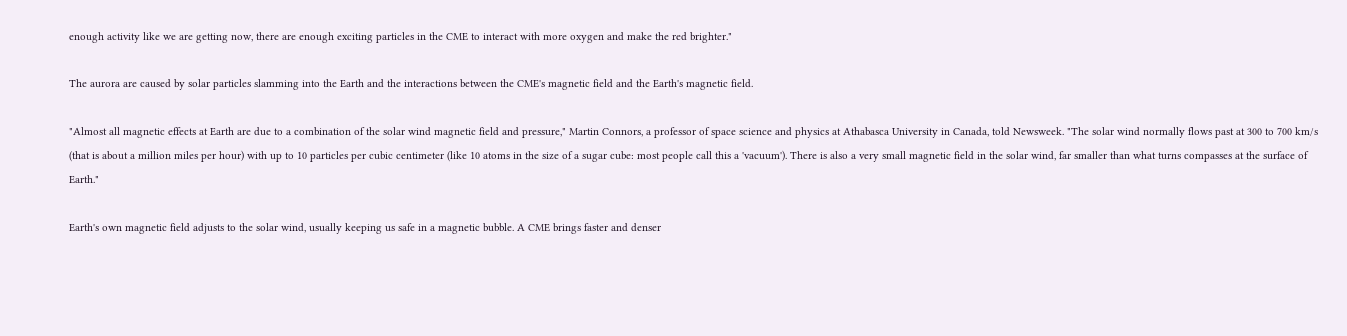enough activity like we are getting now, there are enough exciting particles in the CME to interact with more oxygen and make the red brighter."

The aurora are caused by solar particles slamming into the Earth and the interactions between the CME's magnetic field and the Earth's magnetic field.

"Almost all magnetic effects at Earth are due to a combination of the solar wind magnetic field and pressure," Martin Connors, a professor of space science and physics at Athabasca University in Canada, told Newsweek. "The solar wind normally flows past at 300 to 700 km/s (that is about a million miles per hour) with up to 10 particles per cubic centimeter (like 10 atoms in the size of a sugar cube: most people call this a 'vacuum'). There is also a very small magnetic field in the solar wind, far smaller than what turns compasses at the surface of Earth."

Earth's own magnetic field adjusts to the solar wind, usually keeping us safe in a magnetic bubble. A CME brings faster and denser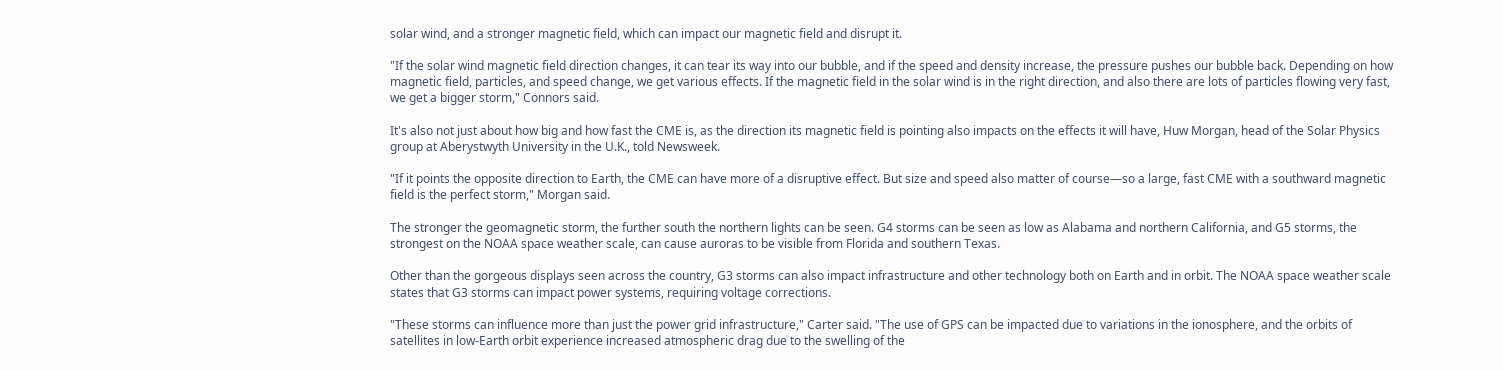solar wind, and a stronger magnetic field, which can impact our magnetic field and disrupt it.

"If the solar wind magnetic field direction changes, it can tear its way into our bubble, and if the speed and density increase, the pressure pushes our bubble back. Depending on how magnetic field, particles, and speed change, we get various effects. If the magnetic field in the solar wind is in the right direction, and also there are lots of particles flowing very fast, we get a bigger storm," Connors said.

It's also not just about how big and how fast the CME is, as the direction its magnetic field is pointing also impacts on the effects it will have, Huw Morgan, head of the Solar Physics group at Aberystwyth University in the U.K., told Newsweek.

"If it points the opposite direction to Earth, the CME can have more of a disruptive effect. But size and speed also matter of course—so a large, fast CME with a southward magnetic field is the perfect storm," Morgan said.

The stronger the geomagnetic storm, the further south the northern lights can be seen. G4 storms can be seen as low as Alabama and northern California, and G5 storms, the strongest on the NOAA space weather scale, can cause auroras to be visible from Florida and southern Texas.

Other than the gorgeous displays seen across the country, G3 storms can also impact infrastructure and other technology both on Earth and in orbit. The NOAA space weather scale states that G3 storms can impact power systems, requiring voltage corrections.

"These storms can influence more than just the power grid infrastructure," Carter said. "The use of GPS can be impacted due to variations in the ionosphere, and the orbits of satellites in low-Earth orbit experience increased atmospheric drag due to the swelling of the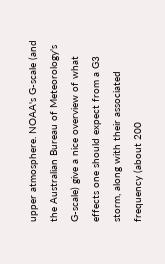upper atmosphere. NOAA's G-scale (and the Australian Bureau of Meteorology's G-scale) give a nice overview of what effects one should expect from a G3 storm, along with their associated frequency (about 200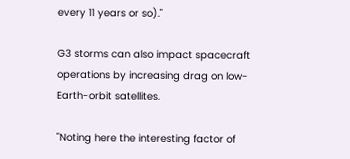every 11 years or so)."

G3 storms can also impact spacecraft operations by increasing drag on low-Earth-orbit satellites.

"Noting here the interesting factor of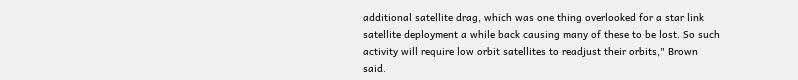additional satellite drag, which was one thing overlooked for a star link satellite deployment a while back causing many of these to be lost. So such activity will require low orbit satellites to readjust their orbits," Brown said.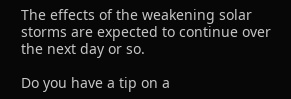The effects of the weakening solar storms are expected to continue over the next day or so.

Do you have a tip on a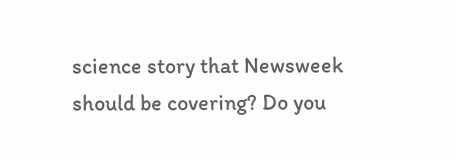science story that Newsweek should be covering? Do you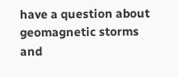have a question about geomagnetic storms and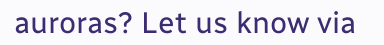auroras? Let us know via